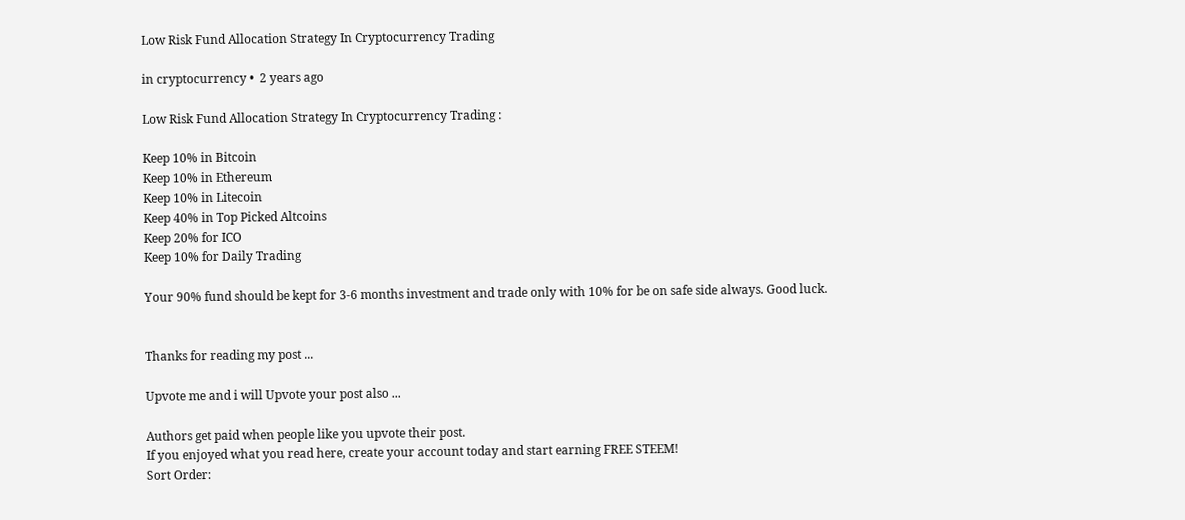Low Risk Fund Allocation Strategy In Cryptocurrency Trading

in cryptocurrency •  2 years ago

Low Risk Fund Allocation Strategy In Cryptocurrency Trading :

Keep 10% in Bitcoin
Keep 10% in Ethereum
Keep 10% in Litecoin
Keep 40% in Top Picked Altcoins
Keep 20% for ICO
Keep 10% for Daily Trading

Your 90% fund should be kept for 3-6 months investment and trade only with 10% for be on safe side always. Good luck.


Thanks for reading my post ...

Upvote me and i will Upvote your post also ...

Authors get paid when people like you upvote their post.
If you enjoyed what you read here, create your account today and start earning FREE STEEM!
Sort Order: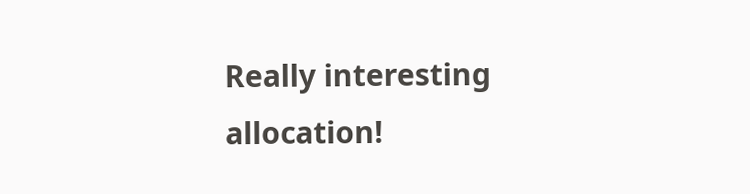Really interesting allocation!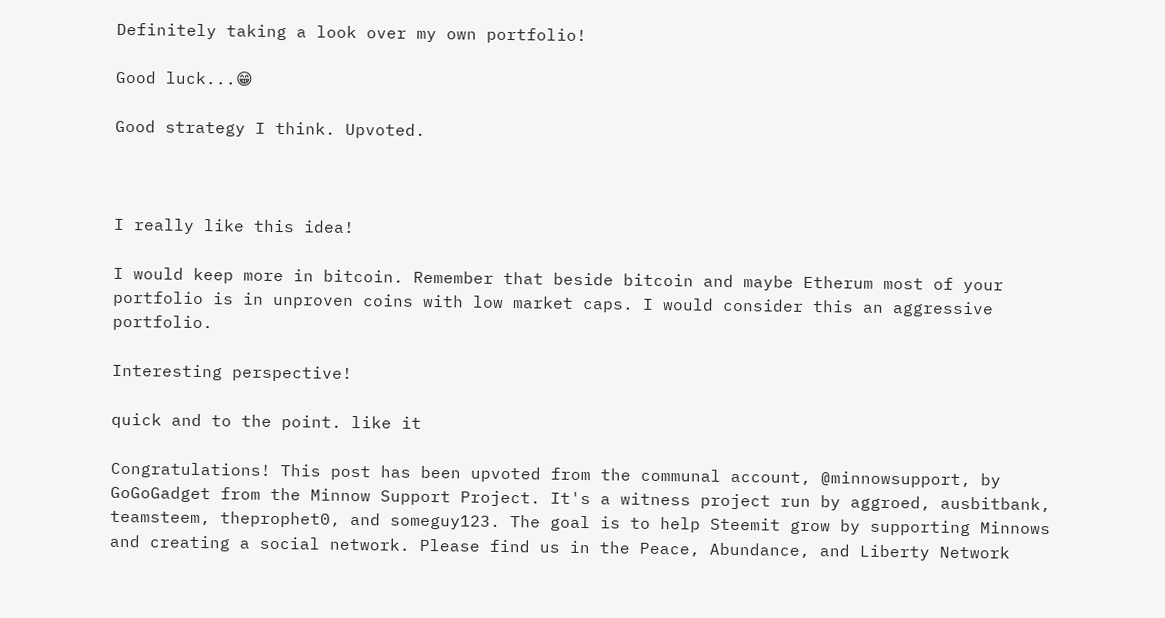Definitely taking a look over my own portfolio!

Good luck...😁

Good strategy I think. Upvoted.



I really like this idea!

I would keep more in bitcoin. Remember that beside bitcoin and maybe Etherum most of your portfolio is in unproven coins with low market caps. I would consider this an aggressive portfolio.

Interesting perspective!

quick and to the point. like it

Congratulations! This post has been upvoted from the communal account, @minnowsupport, by GoGoGadget from the Minnow Support Project. It's a witness project run by aggroed, ausbitbank, teamsteem, theprophet0, and someguy123. The goal is to help Steemit grow by supporting Minnows and creating a social network. Please find us in the Peace, Abundance, and Liberty Network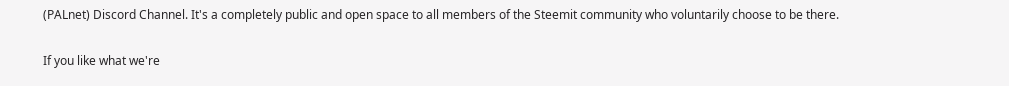(PALnet) Discord Channel. It's a completely public and open space to all members of the Steemit community who voluntarily choose to be there.

If you like what we're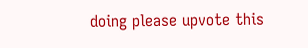doing please upvote this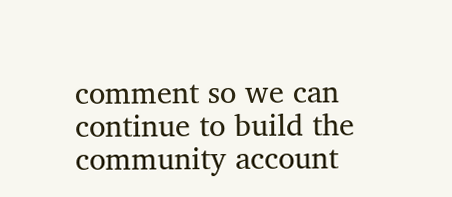comment so we can continue to build the community account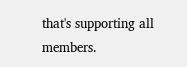that's supporting all members.